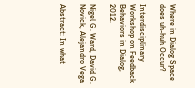Where in Dialog Space does uh-huh Occur?

Interdisciplinary Workshop on Feedback Behaviors in Dialog, 2012.

Nigel G. Ward, David G. Novick, Alejandro Vega

Abstract: In what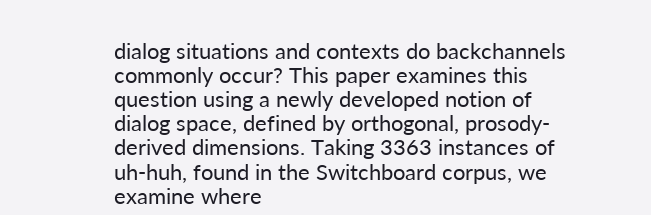dialog situations and contexts do backchannels commonly occur? This paper examines this question using a newly developed notion of dialog space, defined by orthogonal, prosody-derived dimensions. Taking 3363 instances of uh-huh, found in the Switchboard corpus, we examine where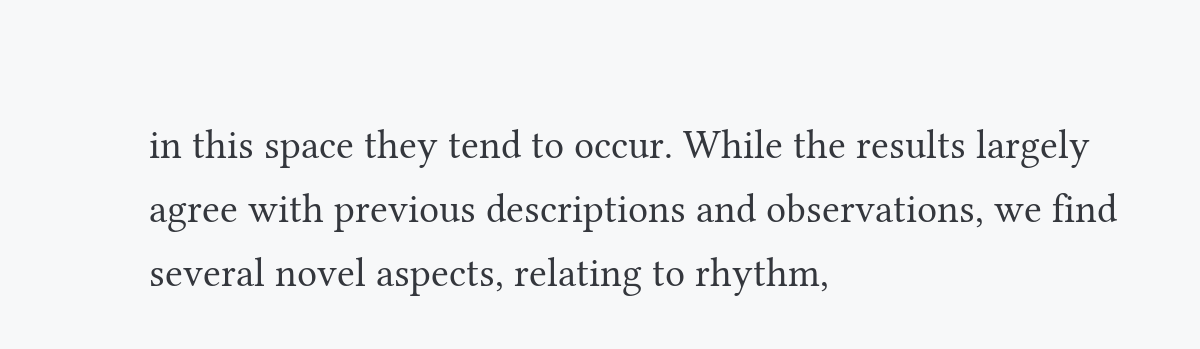in this space they tend to occur. While the results largely agree with previous descriptions and observations, we find several novel aspects, relating to rhythm,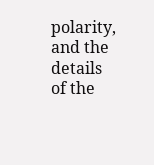polarity, and the details of the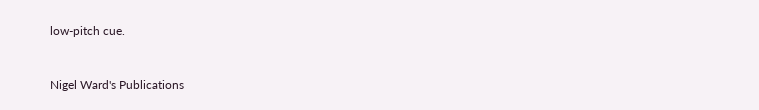low-pitch cue.


Nigel Ward's Publications